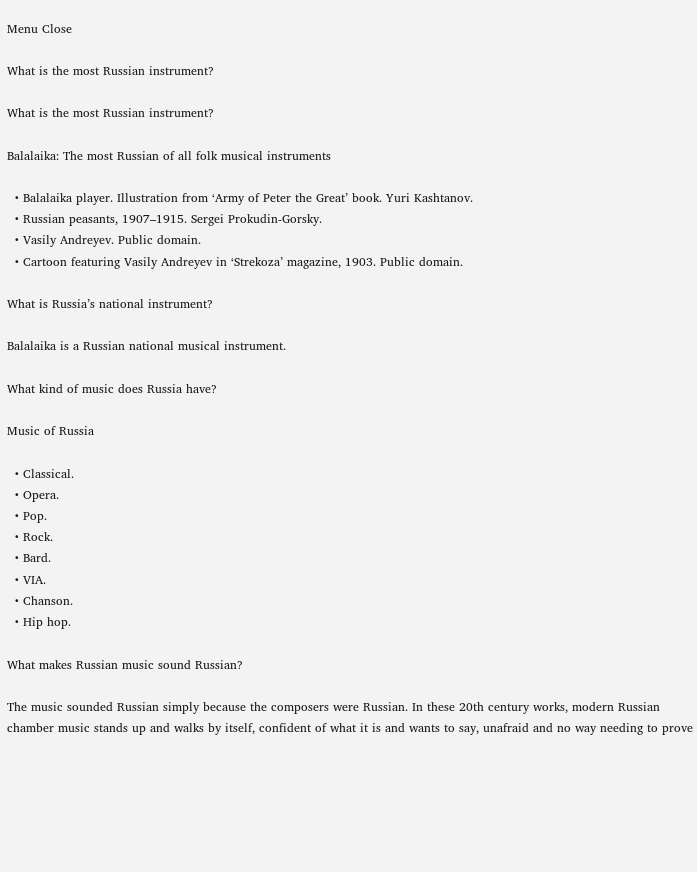Menu Close

What is the most Russian instrument?

What is the most Russian instrument?

Balalaika: The most Russian of all folk musical instruments

  • Balalaika player. Illustration from ‘Army of Peter the Great’ book. Yuri Kashtanov.
  • Russian peasants, 1907–1915. Sergei Prokudin-Gorsky.
  • Vasily Andreyev. Public domain.
  • Cartoon featuring Vasily Andreyev in ‘Strekoza’ magazine, 1903. Public domain.

What is Russia’s national instrument?

Balalaika is a Russian national musical instrument.

What kind of music does Russia have?

Music of Russia

  • Classical.
  • Opera.
  • Pop.
  • Rock.
  • Bard.
  • VIA.
  • Chanson.
  • Hip hop.

What makes Russian music sound Russian?

The music sounded Russian simply because the composers were Russian. In these 20th century works, modern Russian chamber music stands up and walks by itself, confident of what it is and wants to say, unafraid and no way needing to prove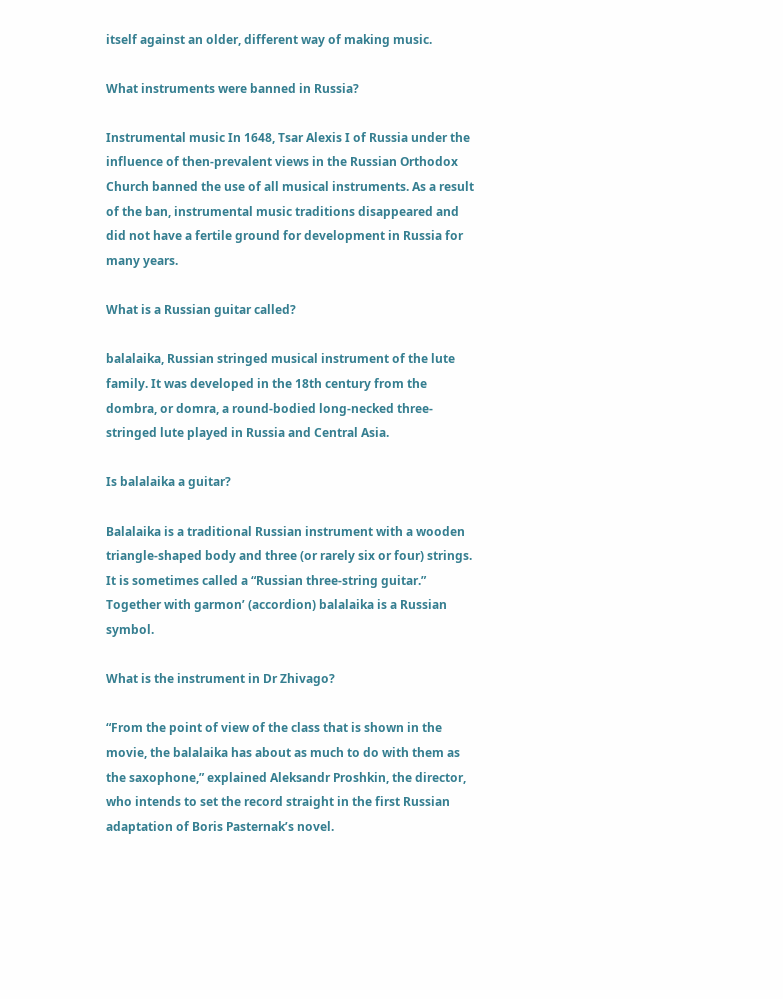itself against an older, different way of making music.

What instruments were banned in Russia?

Instrumental music In 1648, Tsar Alexis I of Russia under the influence of then-prevalent views in the Russian Orthodox Church banned the use of all musical instruments. As a result of the ban, instrumental music traditions disappeared and did not have a fertile ground for development in Russia for many years.

What is a Russian guitar called?

balalaika, Russian stringed musical instrument of the lute family. It was developed in the 18th century from the dombra, or domra, a round-bodied long-necked three-stringed lute played in Russia and Central Asia.

Is balalaika a guitar?

Balalaika is a traditional Russian instrument with a wooden triangle-shaped body and three (or rarely six or four) strings. It is sometimes called a “Russian three-string guitar.” Together with garmon’ (accordion) balalaika is a Russian symbol.

What is the instrument in Dr Zhivago?

“From the point of view of the class that is shown in the movie, the balalaika has about as much to do with them as the saxophone,” explained Aleksandr Proshkin, the director, who intends to set the record straight in the first Russian adaptation of Boris Pasternak’s novel.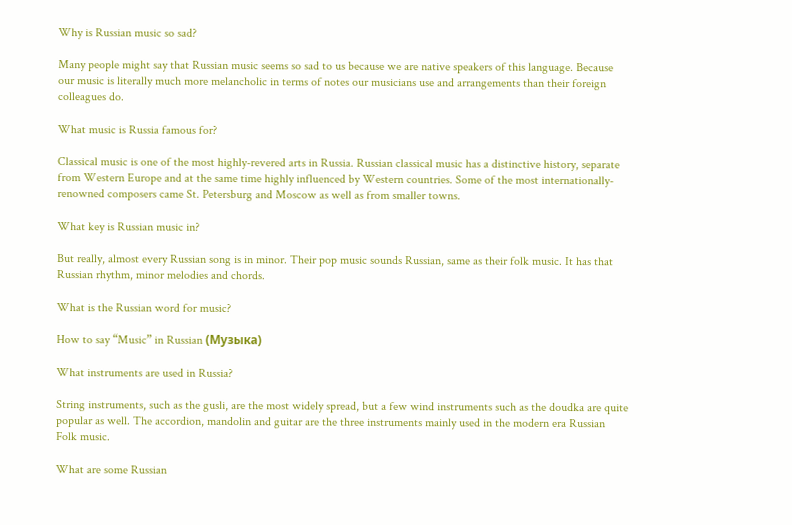Why is Russian music so sad?

Many people might say that Russian music seems so sad to us because we are native speakers of this language. Because our music is literally much more melancholic in terms of notes our musicians use and arrangements than their foreign colleagues do.

What music is Russia famous for?

Classical music is one of the most highly-revered arts in Russia. Russian classical music has a distinctive history, separate from Western Europe and at the same time highly influenced by Western countries. Some of the most internationally-renowned composers came St. Petersburg and Moscow as well as from smaller towns.

What key is Russian music in?

But really, almost every Russian song is in minor. Their pop music sounds Russian, same as their folk music. It has that Russian rhythm, minor melodies and chords.

What is the Russian word for music?

How to say “Music” in Russian (Музыка)

What instruments are used in Russia?

String instruments, such as the gusli, are the most widely spread, but a few wind instruments such as the doudka are quite popular as well. The accordion, mandolin and guitar are the three instruments mainly used in the modern era Russian Folk music.

What are some Russian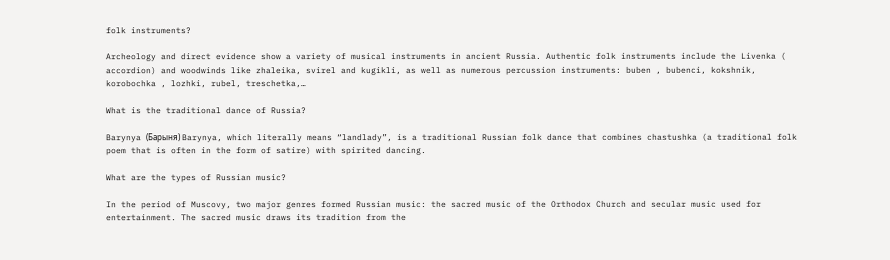folk instruments?

Archeology and direct evidence show a variety of musical instruments in ancient Russia. Authentic folk instruments include the Livenka ( accordion) and woodwinds like zhaleika, svirel and kugikli, as well as numerous percussion instruments: buben , bubenci, kokshnik, korobochka , lozhki, rubel, treschetka,…

What is the traditional dance of Russia?

Barynya (Барыня) Barynya, which literally means “landlady”, is a traditional Russian folk dance that combines chastushka (a traditional folk poem that is often in the form of satire) with spirited dancing.

What are the types of Russian music?

In the period of Muscovy, two major genres formed Russian music: the sacred music of the Orthodox Church and secular music used for entertainment. The sacred music draws its tradition from the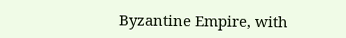Byzantine Empire, with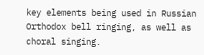key elements being used in Russian Orthodox bell ringing, as well as choral singing.